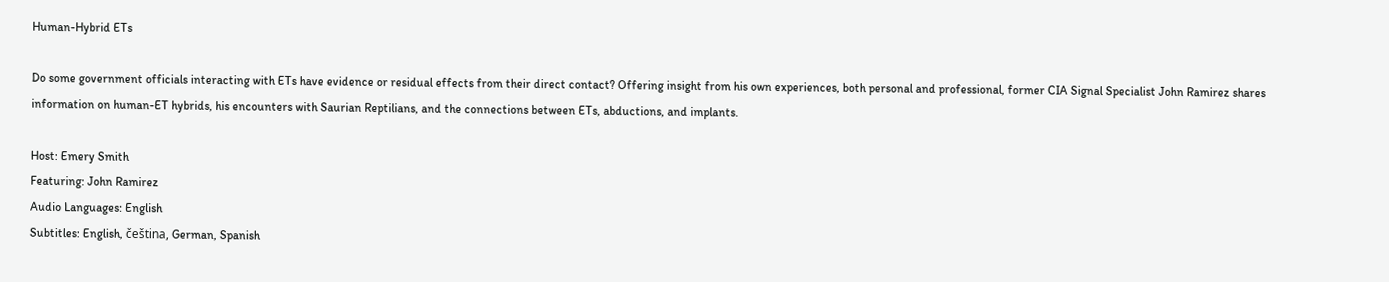Human-Hybrid ETs

Do some government officials interacting with ETs have evidence or residual effects from their direct contact? Offering insight from his own experiences, both personal and professional, former CIA Signal Specialist John Ramirez shares information on human-ET hybrids, his encounters with Saurian Reptilians, and the connections between ETs, abductions, and implants.

Host: Emery Smith
Featuring: John Ramirez
Audio Languages: English
Subtitles: English, čeština, German, Spanish